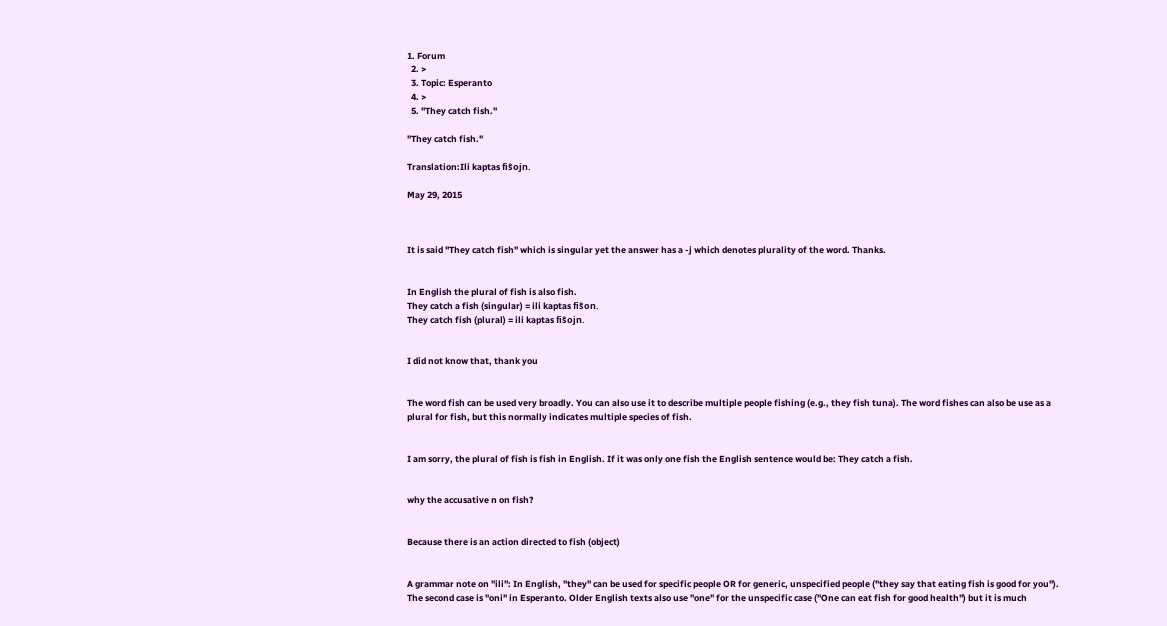1. Forum
  2. >
  3. Topic: Esperanto
  4. >
  5. "They catch fish."

"They catch fish."

Translation:Ili kaptas fiŝojn.

May 29, 2015



It is said "They catch fish" which is singular yet the answer has a -j which denotes plurality of the word. Thanks.


In English the plural of fish is also fish.
They catch a fish (singular) = ili kaptas fiŝon.
They catch fish (plural) = ili kaptas fiŝojn.


I did not know that, thank you


The word fish can be used very broadly. You can also use it to describe multiple people fishing (e.g., they fish tuna). The word fishes can also be use as a plural for fish, but this normally indicates multiple species of fish.


I am sorry, the plural of fish is fish in English. If it was only one fish the English sentence would be: They catch a fish.


why the accusative n on fish?


Because there is an action directed to fish (object)


A grammar note on "ili": In English, "they" can be used for specific people OR for generic, unspecified people ("they say that eating fish is good for you"). The second case is "oni" in Esperanto. Older English texts also use "one" for the unspecific case ("One can eat fish for good health") but it is much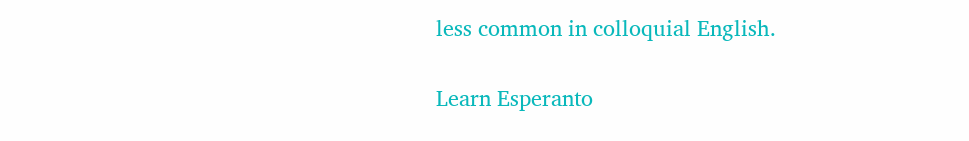less common in colloquial English.

Learn Esperanto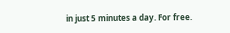in just 5 minutes a day. For free.